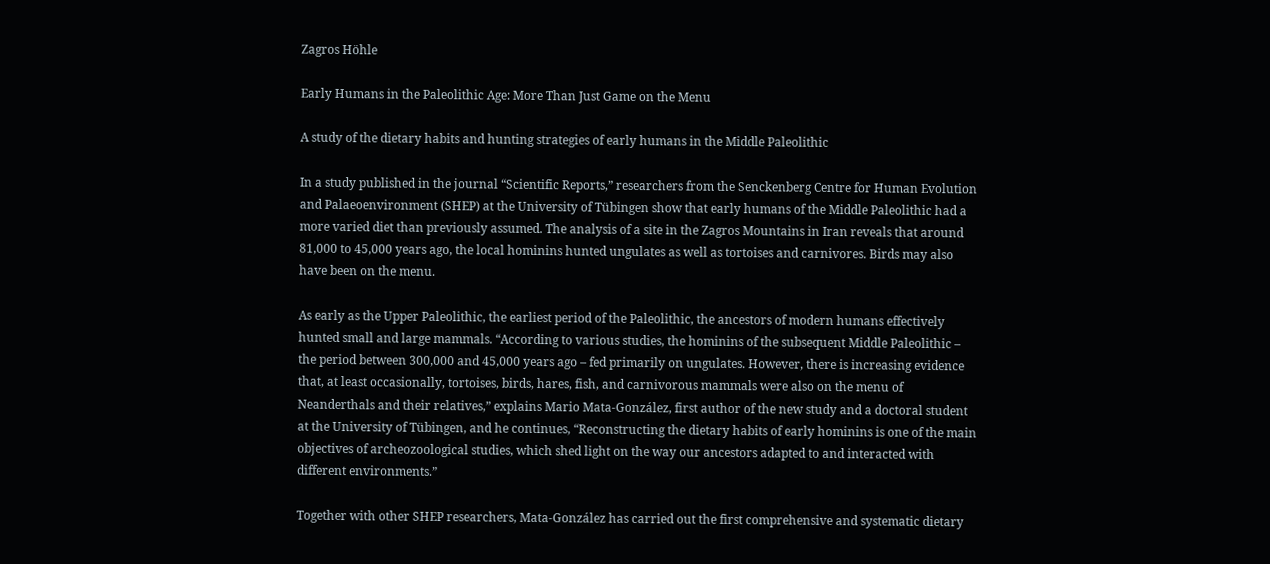Zagros Höhle

Early Humans in the Paleolithic Age: More Than Just Game on the Menu

A study of the dietary habits and hunting strategies of early humans in the Middle Paleolithic

In a study published in the journal “Scientific Reports,” researchers from the Senckenberg Centre for Human Evolution and Palaeoenvironment (SHEP) at the University of Tübingen show that early humans of the Middle Paleolithic had a more varied diet than previously assumed. The analysis of a site in the Zagros Mountains in Iran reveals that around 81,000 to 45,000 years ago, the local hominins hunted ungulates as well as tortoises and carnivores. Birds may also have been on the menu.

As early as the Upper Paleolithic, the earliest period of the Paleolithic, the ancestors of modern humans effectively hunted small and large mammals. “According to various studies, the hominins of the subsequent Middle Paleolithic – the period between 300,000 and 45,000 years ago – fed primarily on ungulates. However, there is increasing evidence that, at least occasionally, tortoises, birds, hares, fish, and carnivorous mammals were also on the menu of Neanderthals and their relatives,” explains Mario Mata-González, first author of the new study and a doctoral student at the University of Tübingen, and he continues, “Reconstructing the dietary habits of early hominins is one of the main objectives of archeozoological studies, which shed light on the way our ancestors adapted to and interacted with different environments.”

Together with other SHEP researchers, Mata-González has carried out the first comprehensive and systematic dietary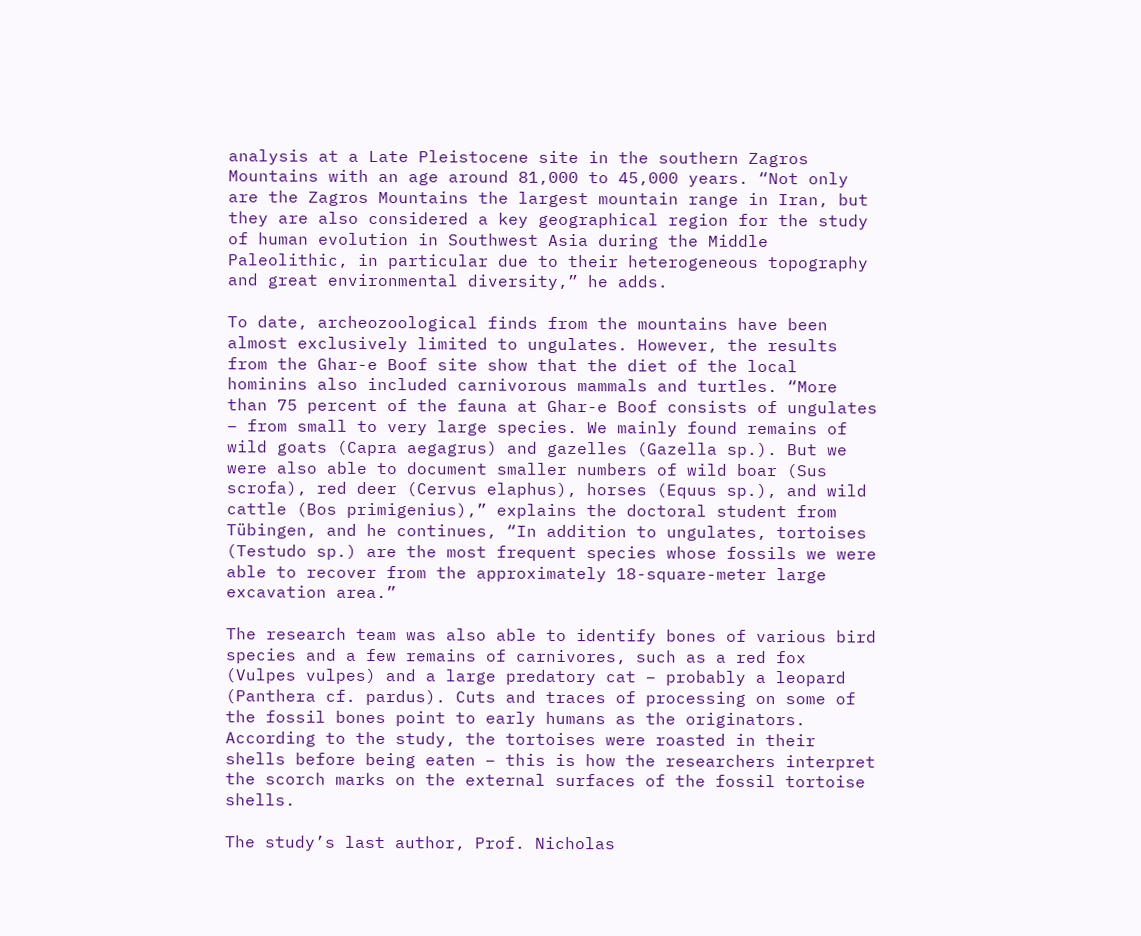analysis at a Late Pleistocene site in the southern Zagros Mountains with an age around 81,000 to 45,000 years. “Not only are the Zagros Mountains the largest mountain range in Iran, but they are also considered a key geographical region for the study of human evolution in Southwest Asia during the Middle Paleolithic, in particular due to their heterogeneous topography and great environmental diversity,” he adds.

To date, archeozoological finds from the mountains have been almost exclusively limited to ungulates. However, the results from the Ghar-e Boof site show that the diet of the local hominins also included carnivorous mammals and turtles. “More than 75 percent of the fauna at Ghar-e Boof consists of ungulates – from small to very large species. We mainly found remains of wild goats (Capra aegagrus) and gazelles (Gazella sp.). But we were also able to document smaller numbers of wild boar (Sus scrofa), red deer (Cervus elaphus), horses (Equus sp.), and wild cattle (Bos primigenius),” explains the doctoral student from Tübingen, and he continues, “In addition to ungulates, tortoises (Testudo sp.) are the most frequent species whose fossils we were able to recover from the approximately 18-square-meter large excavation area.”

The research team was also able to identify bones of various bird species and a few remains of carnivores, such as a red fox (Vulpes vulpes) and a large predatory cat – probably a leopard (Panthera cf. pardus). Cuts and traces of processing on some of the fossil bones point to early humans as the originators. According to the study, the tortoises were roasted in their shells before being eaten – this is how the researchers interpret the scorch marks on the external surfaces of the fossil tortoise shells.

The study’s last author, Prof. Nicholas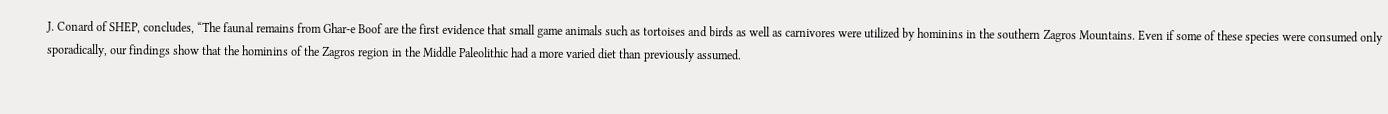J. Conard of SHEP, concludes, “The faunal remains from Ghar-e Boof are the first evidence that small game animals such as tortoises and birds as well as carnivores were utilized by hominins in the southern Zagros Mountains. Even if some of these species were consumed only sporadically, our findings show that the hominins of the Zagros region in the Middle Paleolithic had a more varied diet than previously assumed.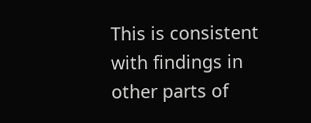This is consistent with findings in other parts of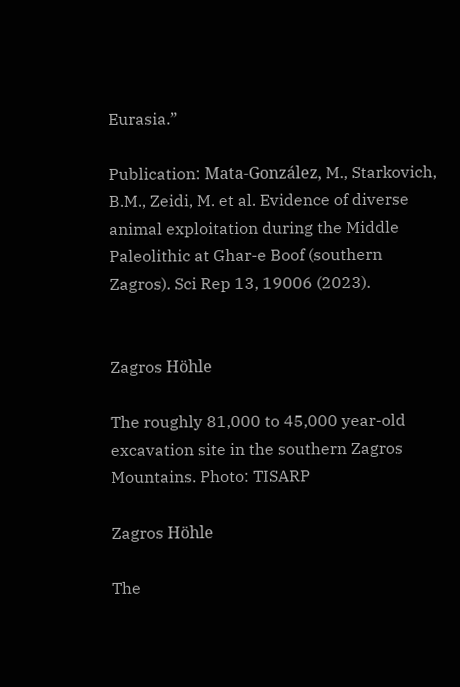Eurasia.”

Publication: Mata-González, M., Starkovich, B.M., Zeidi, M. et al. Evidence of diverse animal exploitation during the Middle Paleolithic at Ghar-e Boof (southern Zagros). Sci Rep 13, 19006 (2023).


Zagros Höhle

The roughly 81,000 to 45,000 year-old excavation site in the southern Zagros Mountains. Photo: TISARP

Zagros Höhle

The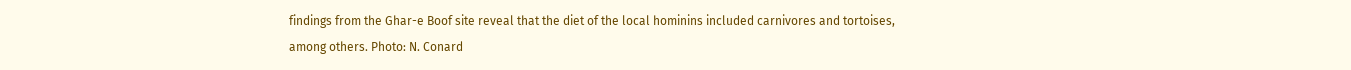findings from the Ghar-e Boof site reveal that the diet of the local hominins included carnivores and tortoises, among others. Photo: N. Conard